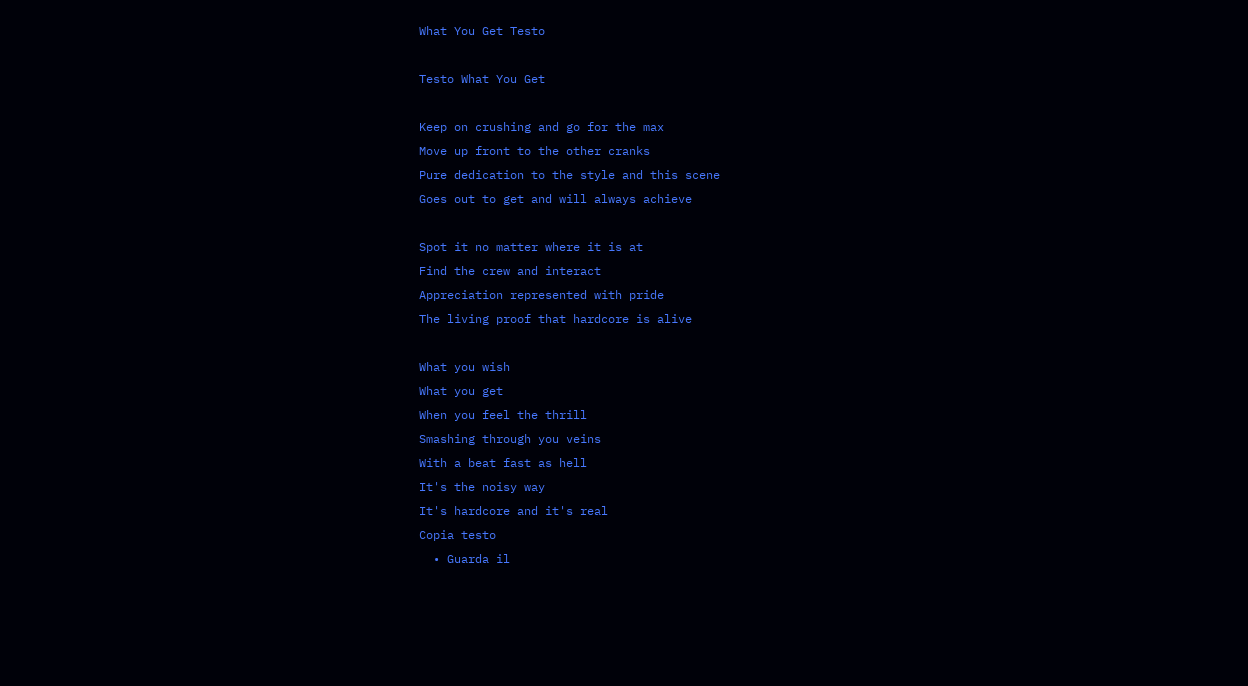What You Get Testo

Testo What You Get

Keep on crushing and go for the max
Move up front to the other cranks
Pure dedication to the style and this scene
Goes out to get and will always achieve

Spot it no matter where it is at
Find the crew and interact
Appreciation represented with pride
The living proof that hardcore is alive

What you wish
What you get
When you feel the thrill
Smashing through you veins
With a beat fast as hell
It's the noisy way
It's hardcore and it's real
Copia testo
  • Guarda il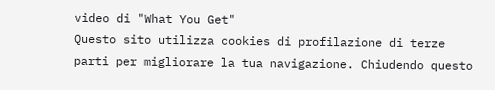video di "What You Get"
Questo sito utilizza cookies di profilazione di terze parti per migliorare la tua navigazione. Chiudendo questo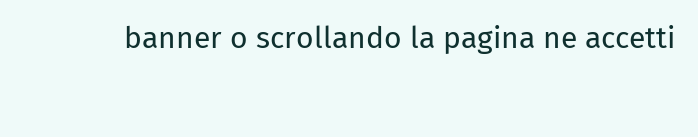banner o scrollando la pagina ne accetti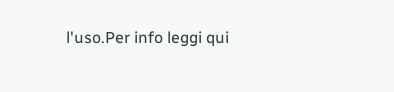l'uso.Per info leggi qui